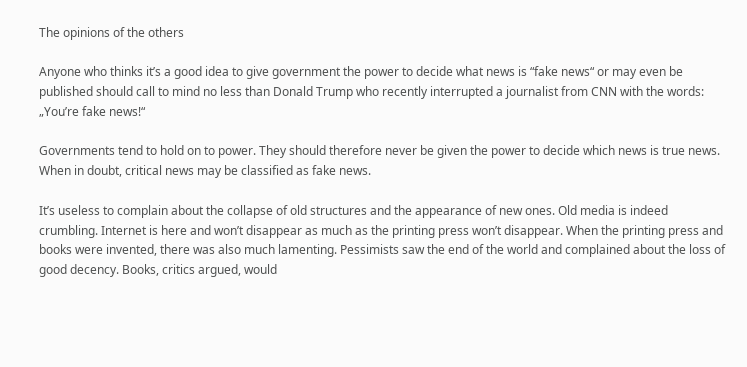The opinions of the others

Anyone who thinks it’s a good idea to give government the power to decide what news is “fake news“ or may even be published should call to mind no less than Donald Trump who recently interrupted a journalist from CNN with the words: „You’re fake news!“

Governments tend to hold on to power. They should therefore never be given the power to decide which news is true news. When in doubt, critical news may be classified as fake news.

It’s useless to complain about the collapse of old structures and the appearance of new ones. Old media is indeed crumbling. Internet is here and won’t disappear as much as the printing press won’t disappear. When the printing press and books were invented, there was also much lamenting. Pessimists saw the end of the world and complained about the loss of good decency. Books, critics argued, would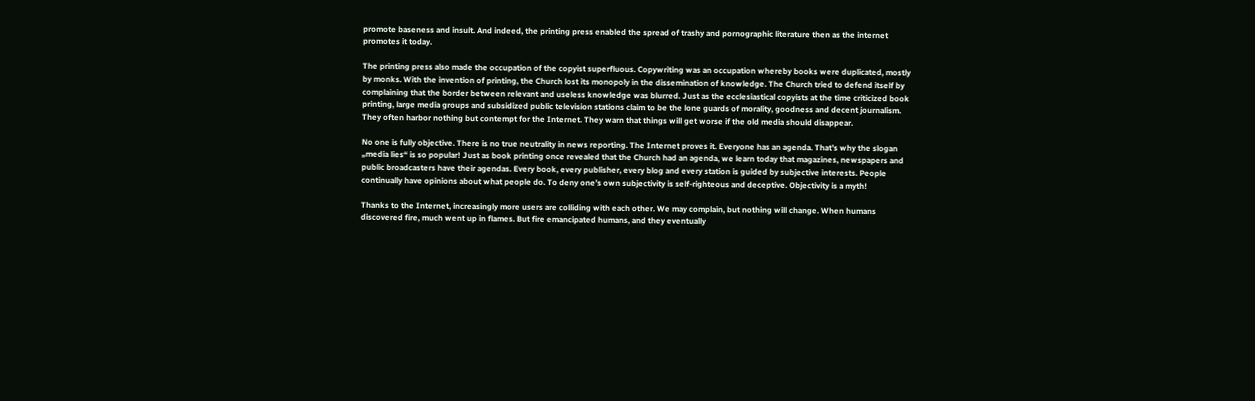promote baseness and insult. And indeed, the printing press enabled the spread of trashy and pornographic literature then as the internet promotes it today.

The printing press also made the occupation of the copyist superfluous. Copywriting was an occupation whereby books were duplicated, mostly by monks. With the invention of printing, the Church lost its monopoly in the dissemination of knowledge. The Church tried to defend itself by complaining that the border between relevant and useless knowledge was blurred. Just as the ecclesiastical copyists at the time criticized book printing, large media groups and subsidized public television stations claim to be the lone guards of morality, goodness and decent journalism. They often harbor nothing but contempt for the Internet. They warn that things will get worse if the old media should disappear.

No one is fully objective. There is no true neutrality in news reporting. The Internet proves it. Everyone has an agenda. That’s why the slogan „media lies“ is so popular! Just as book printing once revealed that the Church had an agenda, we learn today that magazines, newspapers and public broadcasters have their agendas. Every book, every publisher, every blog and every station is guided by subjective interests. People continually have opinions about what people do. To deny one’s own subjectivity is self-righteous and deceptive. Objectivity is a myth!

Thanks to the Internet, increasingly more users are colliding with each other. We may complain, but nothing will change. When humans discovered fire, much went up in flames. But fire emancipated humans, and they eventually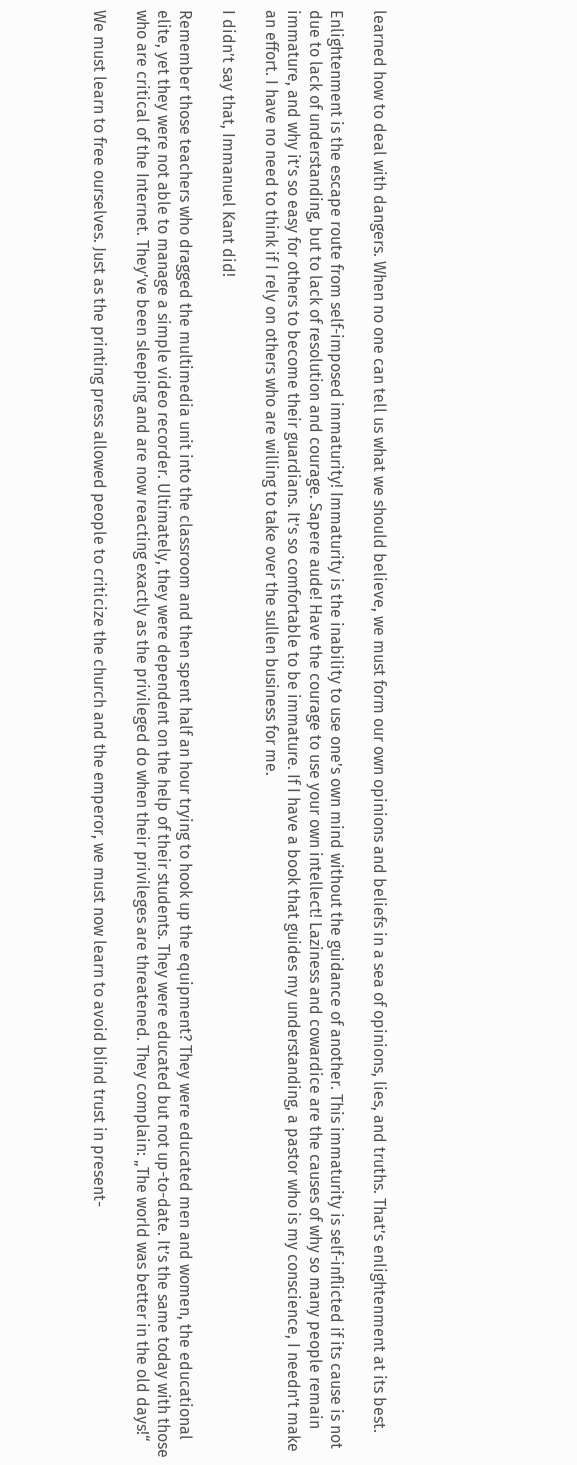learned how to deal with dangers. When no one can tell us what we should believe, we must form our own opinions and beliefs in a sea of opinions, lies, and truths. That’s enlightenment at its best.

Enlightenment is the escape route from self-imposed immaturity! Immaturity is the inability to use one’s own mind without the guidance of another. This immaturity is self-inflicted if its cause is not due to lack of understanding, but to lack of resolution and courage. Sapere aude! Have the courage to use your own intellect! Laziness and cowardice are the causes of why so many people remain immature, and why it’s so easy for others to become their guardians. It’s so comfortable to be immature. If I have a book that guides my understanding, a pastor who is my conscience, I needn’t make an effort. I have no need to think if I rely on others who are willing to take over the sullen business for me.

I didn’t say that, Immanuel Kant did!

Remember those teachers who dragged the multimedia unit into the classroom and then spent half an hour trying to hook up the equipment? They were educated men and women, the educational elite, yet they were not able to manage a simple video recorder. Ultimately, they were dependent on the help of their students. They were educated but not up-to-date. It’s the same today with those who are critical of the Internet. They’ve been sleeping and are now reacting exactly as the privileged do when their privileges are threatened. They complain: „The world was better in the old days!“

We must learn to free ourselves. Just as the printing press allowed people to criticize the church and the emperor, we must now learn to avoid blind trust in present-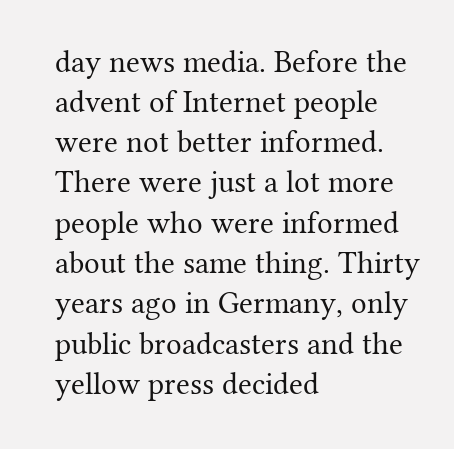day news media. Before the advent of Internet people were not better informed. There were just a lot more people who were informed about the same thing. Thirty years ago in Germany, only public broadcasters and the yellow press decided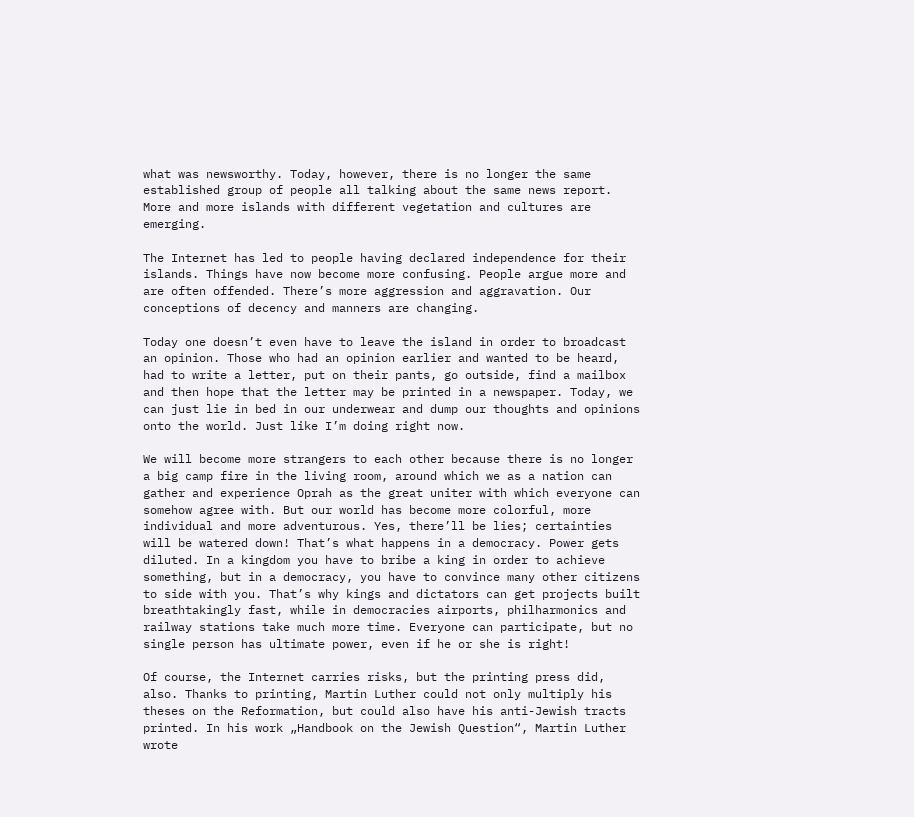what was newsworthy. Today, however, there is no longer the same established group of people all talking about the same news report. More and more islands with different vegetation and cultures are emerging.

The Internet has led to people having declared independence for their islands. Things have now become more confusing. People argue more and are often offended. There’s more aggression and aggravation. Our conceptions of decency and manners are changing.

Today one doesn’t even have to leave the island in order to broadcast an opinion. Those who had an opinion earlier and wanted to be heard, had to write a letter, put on their pants, go outside, find a mailbox and then hope that the letter may be printed in a newspaper. Today, we can just lie in bed in our underwear and dump our thoughts and opinions onto the world. Just like I’m doing right now.

We will become more strangers to each other because there is no longer a big camp fire in the living room, around which we as a nation can gather and experience Oprah as the great uniter with which everyone can somehow agree with. But our world has become more colorful, more individual and more adventurous. Yes, there’ll be lies; certainties will be watered down! That’s what happens in a democracy. Power gets diluted. In a kingdom you have to bribe a king in order to achieve something, but in a democracy, you have to convince many other citizens to side with you. That’s why kings and dictators can get projects built breathtakingly fast, while in democracies airports, philharmonics and railway stations take much more time. Everyone can participate, but no single person has ultimate power, even if he or she is right!

Of course, the Internet carries risks, but the printing press did, also. Thanks to printing, Martin Luther could not only multiply his theses on the Reformation, but could also have his anti-Jewish tracts printed. In his work „Handbook on the Jewish Question“, Martin Luther wrote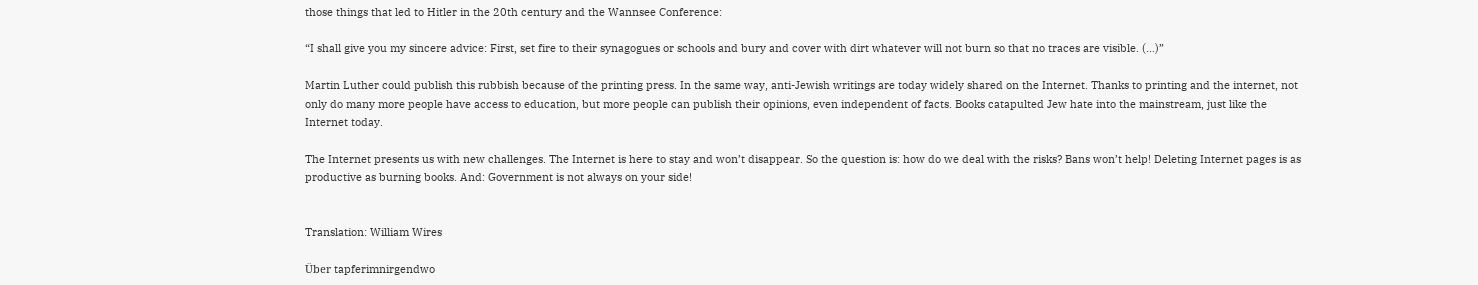those things that led to Hitler in the 20th century and the Wannsee Conference:

“I shall give you my sincere advice: First, set fire to their synagogues or schools and bury and cover with dirt whatever will not burn so that no traces are visible. (…)”

Martin Luther could publish this rubbish because of the printing press. In the same way, anti-Jewish writings are today widely shared on the Internet. Thanks to printing and the internet, not only do many more people have access to education, but more people can publish their opinions, even independent of facts. Books catapulted Jew hate into the mainstream, just like the Internet today.

The Internet presents us with new challenges. The Internet is here to stay and won’t disappear. So the question is: how do we deal with the risks? Bans won’t help! Deleting Internet pages is as productive as burning books. And: Government is not always on your side!


Translation: William Wires

Über tapferimnirgendwo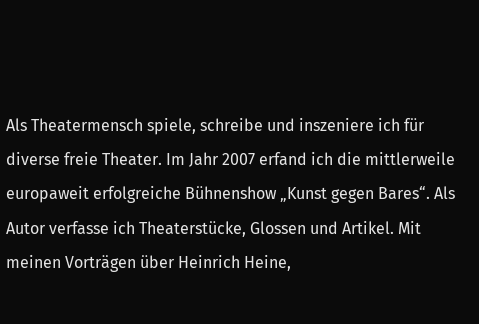Als Theatermensch spiele, schreibe und inszeniere ich für diverse freie Theater. Im Jahr 2007 erfand ich die mittlerweile europaweit erfolgreiche Bühnenshow „Kunst gegen Bares“. Als Autor verfasse ich Theaterstücke, Glossen und Artikel. Mit meinen Vorträgen über Heinrich Heine,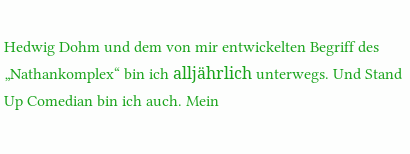Hedwig Dohm und dem von mir entwickelten Begriff des „Nathankomplex“ bin ich alljährlich unterwegs. Und Stand Up Comedian bin ich auch. Mein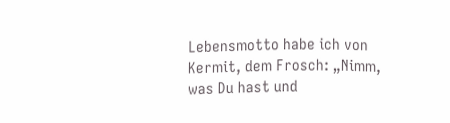Lebensmotto habe ich von Kermit, dem Frosch: „Nimm, was Du hast und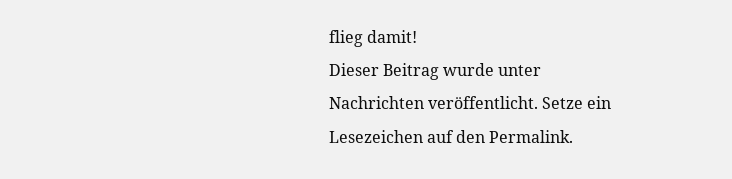flieg damit!
Dieser Beitrag wurde unter Nachrichten veröffentlicht. Setze ein Lesezeichen auf den Permalink.